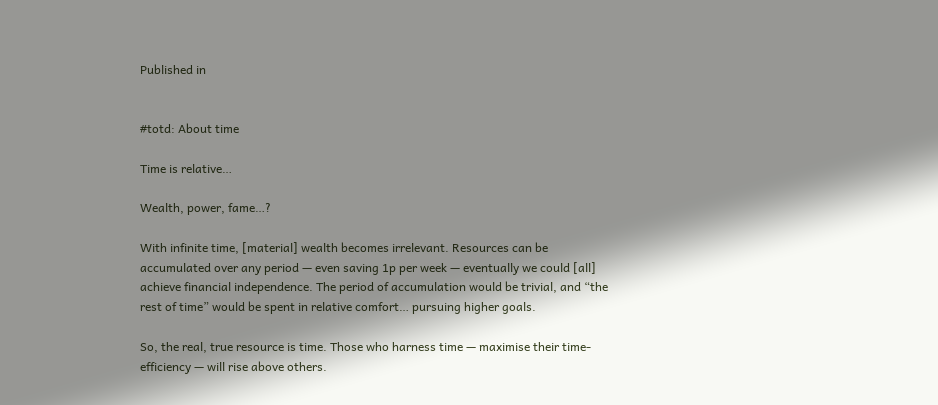Published in


#totd: About time

Time is relative…

Wealth, power, fame…?

With infinite time, [material] wealth becomes irrelevant. Resources can be accumulated over any period — even saving 1p per week — eventually we could [all] achieve financial independence. The period of accumulation would be trivial, and “the rest of time” would be spent in relative comfort… pursuing higher goals.

So, the real, true resource is time. Those who harness time — maximise their time-efficiency — will rise above others.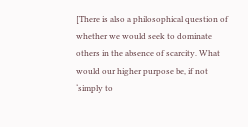[There is also a philosophical question of whether we would seek to dominate others in the absence of scarcity. What would our higher purpose be, if not ‘simply to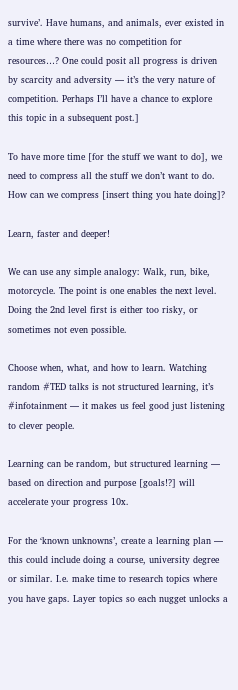survive’. Have humans, and animals, ever existed in a time where there was no competition for resources…? One could posit all progress is driven by scarcity and adversity — it’s the very nature of competition. Perhaps I’ll have a chance to explore this topic in a subsequent post.]

To have more time [for the stuff we want to do], we need to compress all the stuff we don’t want to do. How can we compress [insert thing you hate doing]?

Learn, faster and deeper!

We can use any simple analogy: Walk, run, bike, motorcycle. The point is one enables the next level. Doing the 2nd level first is either too risky, or sometimes not even possible.

Choose when, what, and how to learn. Watching random #TED talks is not structured learning, it’s #infotainment — it makes us feel good just listening to clever people.

Learning can be random, but structured learning — based on direction and purpose [goals!?] will accelerate your progress 10x.

For the ‘known unknowns’, create a learning plan — this could include doing a course, university degree or similar. I.e. make time to research topics where you have gaps. Layer topics so each nugget unlocks a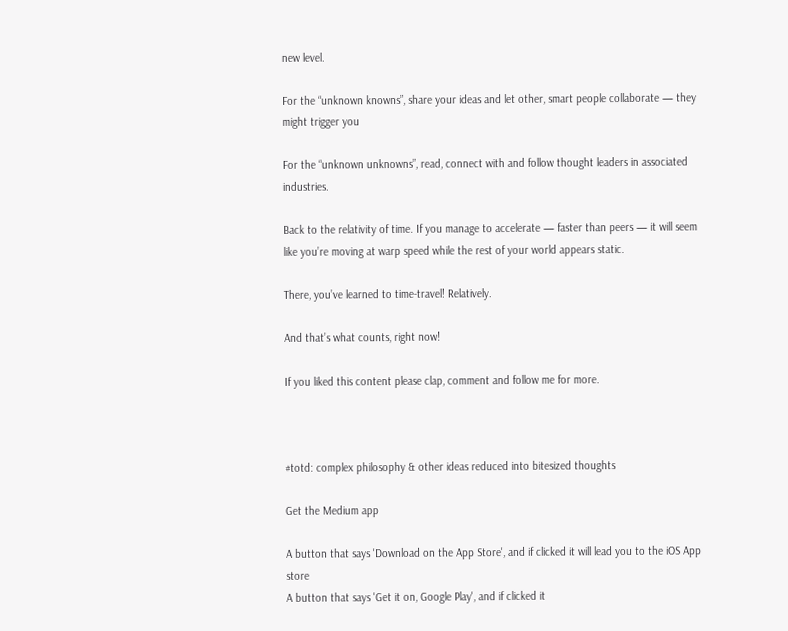new level.

For the “unknown knowns”, share your ideas and let other, smart people collaborate — they might trigger you

For the “unknown unknowns”, read, connect with and follow thought leaders in associated industries.

Back to the relativity of time. If you manage to accelerate — faster than peers — it will seem like you’re moving at warp speed while the rest of your world appears static.

There, you’ve learned to time-travel! Relatively.

And that’s what counts, right now!

If you liked this content please clap, comment and follow me for more.



#totd: complex philosophy & other ideas reduced into bitesized thoughts

Get the Medium app

A button that says 'Download on the App Store', and if clicked it will lead you to the iOS App store
A button that says 'Get it on, Google Play', and if clicked it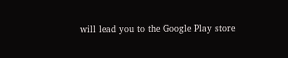will lead you to the Google Play store